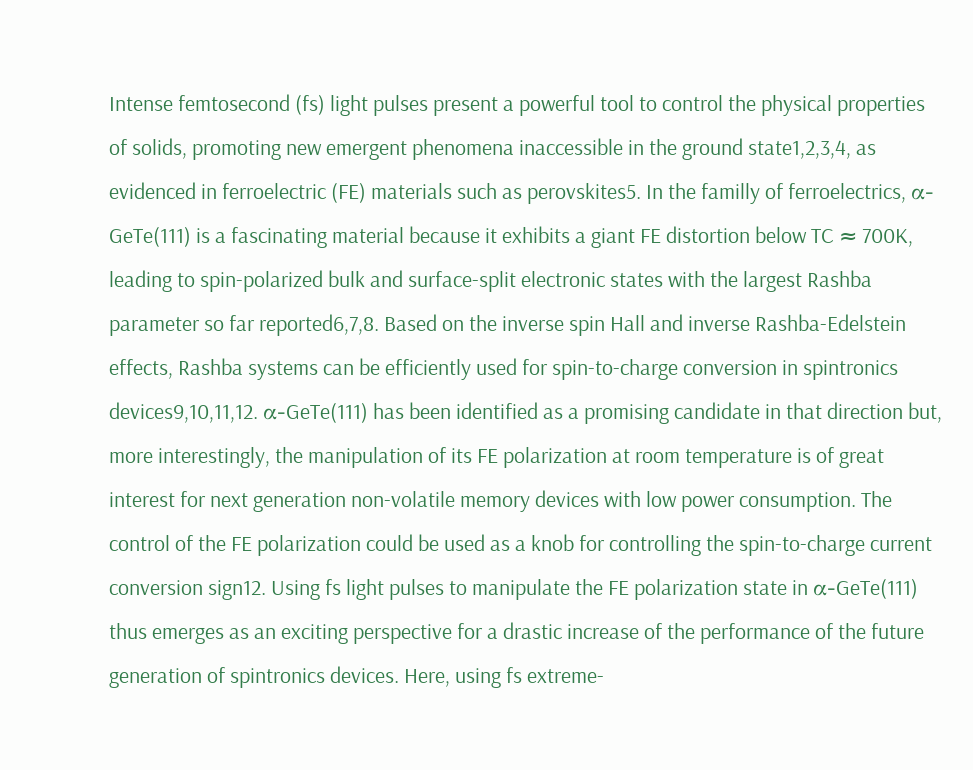Intense femtosecond (fs) light pulses present a powerful tool to control the physical properties of solids, promoting new emergent phenomena inaccessible in the ground state1,2,3,4, as evidenced in ferroelectric (FE) materials such as perovskites5. In the familly of ferroelectrics, α-GeTe(111) is a fascinating material because it exhibits a giant FE distortion below TC ≈ 700K, leading to spin-polarized bulk and surface-split electronic states with the largest Rashba parameter so far reported6,7,8. Based on the inverse spin Hall and inverse Rashba-Edelstein effects, Rashba systems can be efficiently used for spin-to-charge conversion in spintronics devices9,10,11,12. α-GeTe(111) has been identified as a promising candidate in that direction but, more interestingly, the manipulation of its FE polarization at room temperature is of great interest for next generation non-volatile memory devices with low power consumption. The control of the FE polarization could be used as a knob for controlling the spin-to-charge current conversion sign12. Using fs light pulses to manipulate the FE polarization state in α-GeTe(111) thus emerges as an exciting perspective for a drastic increase of the performance of the future generation of spintronics devices. Here, using fs extreme-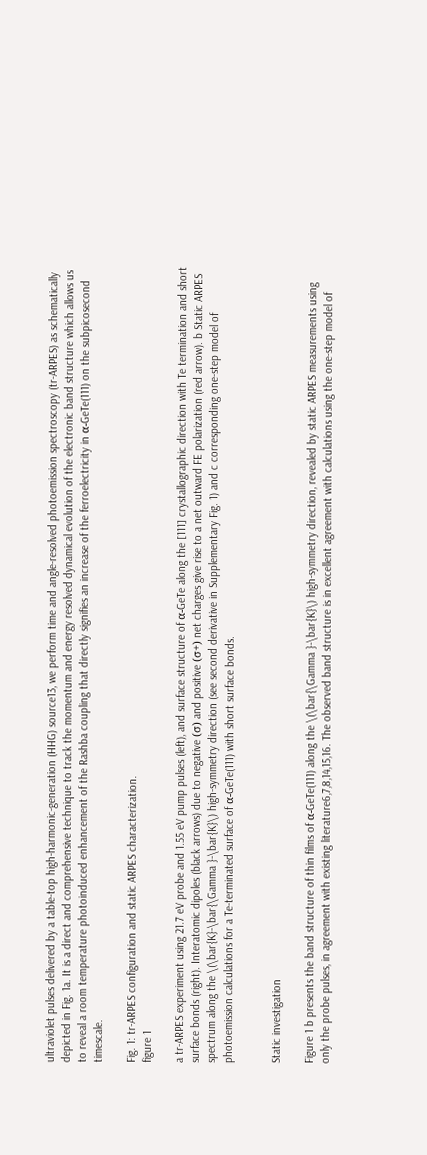ultraviolet pulses delivered by a table-top high-harmonic-generation (HHG) source13, we perform time and angle-resolved photoemission spectroscopy (tr-ARPES) as schematically depicted in Fig. 1a. It is a direct and comprehensive technique to track the momentum and energy resolved dynamical evolution of the electronic band structure which allows us to reveal a room temperature photoinduced enhancement of the Rashba coupling that directly signifies an increase of the ferroelectricity in α-GeTe(111) on the subpicosecond timescale.

Fig. 1: tr-ARPES configuration and static ARPES characterization.
figure 1

a tr-ARPES experiment using 21.7 eV probe and 1.55 eV pump pulses (left), and surface structure of α-GeTe along the [111] crystallographic direction with Te termination and short surface bonds (right). Interatomic dipoles (black arrows) due to negative (σ) and positive (σ+) net charges give rise to a net outward FE polarization (red arrow). b Static ARPES spectrum along the \(\bar{K}-\bar{\Gamma }-\bar{K}\) high-symmetry direction (see second derivative in Supplementary Fig. 1) and c corresponding one-step model of photoemission calculations for a Te-terminated surface of α-GeTe(111) with short surface bonds.


Static investigation

Figure 1 b presents the band structure of thin films of α-GeTe(111) along the \(\bar{\Gamma }-\bar{K}\) high-symmetry direction, revealed by static ARPES measurements using only the probe pulses, in agreement with existing literature6,7,8,14,15,16. The observed band structure is in excellent agreement with calculations using the one-step model of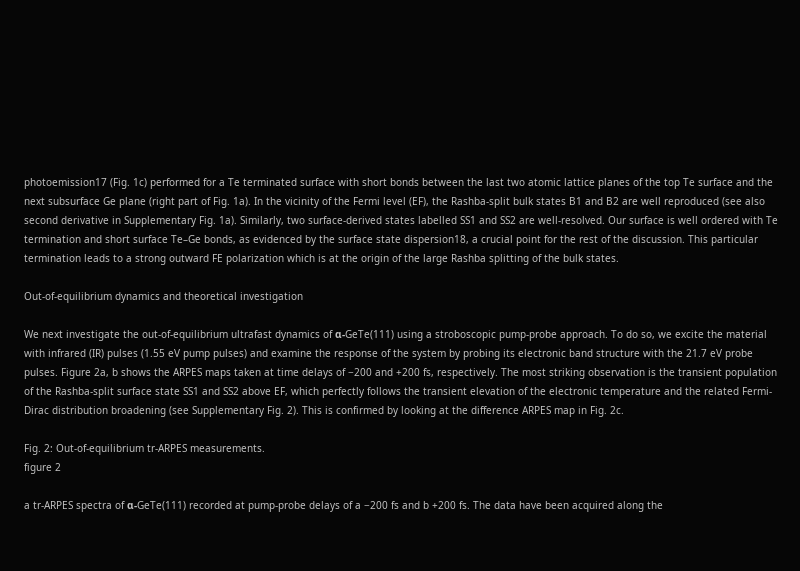photoemission17 (Fig. 1c) performed for a Te terminated surface with short bonds between the last two atomic lattice planes of the top Te surface and the next subsurface Ge plane (right part of Fig. 1a). In the vicinity of the Fermi level (EF), the Rashba-split bulk states B1 and B2 are well reproduced (see also second derivative in Supplementary Fig. 1a). Similarly, two surface-derived states labelled SS1 and SS2 are well-resolved. Our surface is well ordered with Te termination and short surface Te–Ge bonds, as evidenced by the surface state dispersion18, a crucial point for the rest of the discussion. This particular termination leads to a strong outward FE polarization which is at the origin of the large Rashba splitting of the bulk states.

Out-of-equilibrium dynamics and theoretical investigation

We next investigate the out-of-equilibrium ultrafast dynamics of α-GeTe(111) using a stroboscopic pump-probe approach. To do so, we excite the material with infrared (IR) pulses (1.55 eV pump pulses) and examine the response of the system by probing its electronic band structure with the 21.7 eV probe pulses. Figure 2a, b shows the ARPES maps taken at time delays of −200 and +200 fs, respectively. The most striking observation is the transient population of the Rashba-split surface state SS1 and SS2 above EF, which perfectly follows the transient elevation of the electronic temperature and the related Fermi-Dirac distribution broadening (see Supplementary Fig. 2). This is confirmed by looking at the difference ARPES map in Fig. 2c.

Fig. 2: Out-of-equilibrium tr-ARPES measurements.
figure 2

a tr-ARPES spectra of α-GeTe(111) recorded at pump-probe delays of a −200 fs and b +200 fs. The data have been acquired along the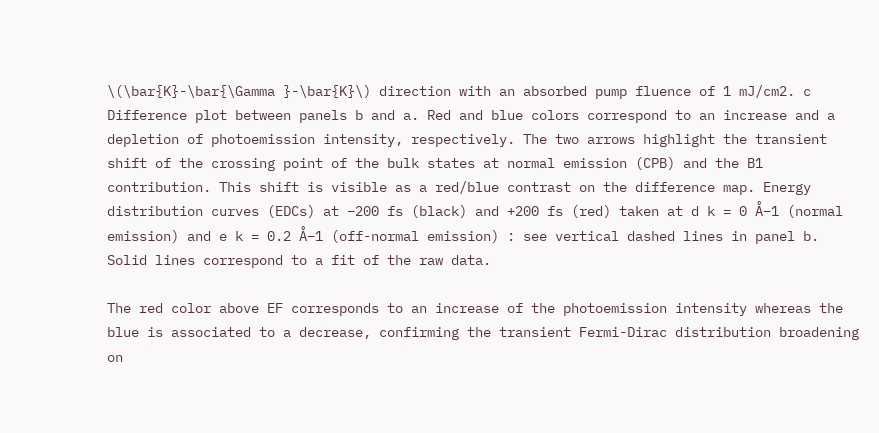\(\bar{K}-\bar{\Gamma }-\bar{K}\) direction with an absorbed pump fluence of 1 mJ/cm2. c Difference plot between panels b and a. Red and blue colors correspond to an increase and a depletion of photoemission intensity, respectively. The two arrows highlight the transient shift of the crossing point of the bulk states at normal emission (CPB) and the B1 contribution. This shift is visible as a red/blue contrast on the difference map. Energy distribution curves (EDCs) at −200 fs (black) and +200 fs (red) taken at d k = 0 Å−1 (normal emission) and e k = 0.2 Å−1 (off-normal emission) : see vertical dashed lines in panel b. Solid lines correspond to a fit of the raw data.

The red color above EF corresponds to an increase of the photoemission intensity whereas the blue is associated to a decrease, confirming the transient Fermi-Dirac distribution broadening on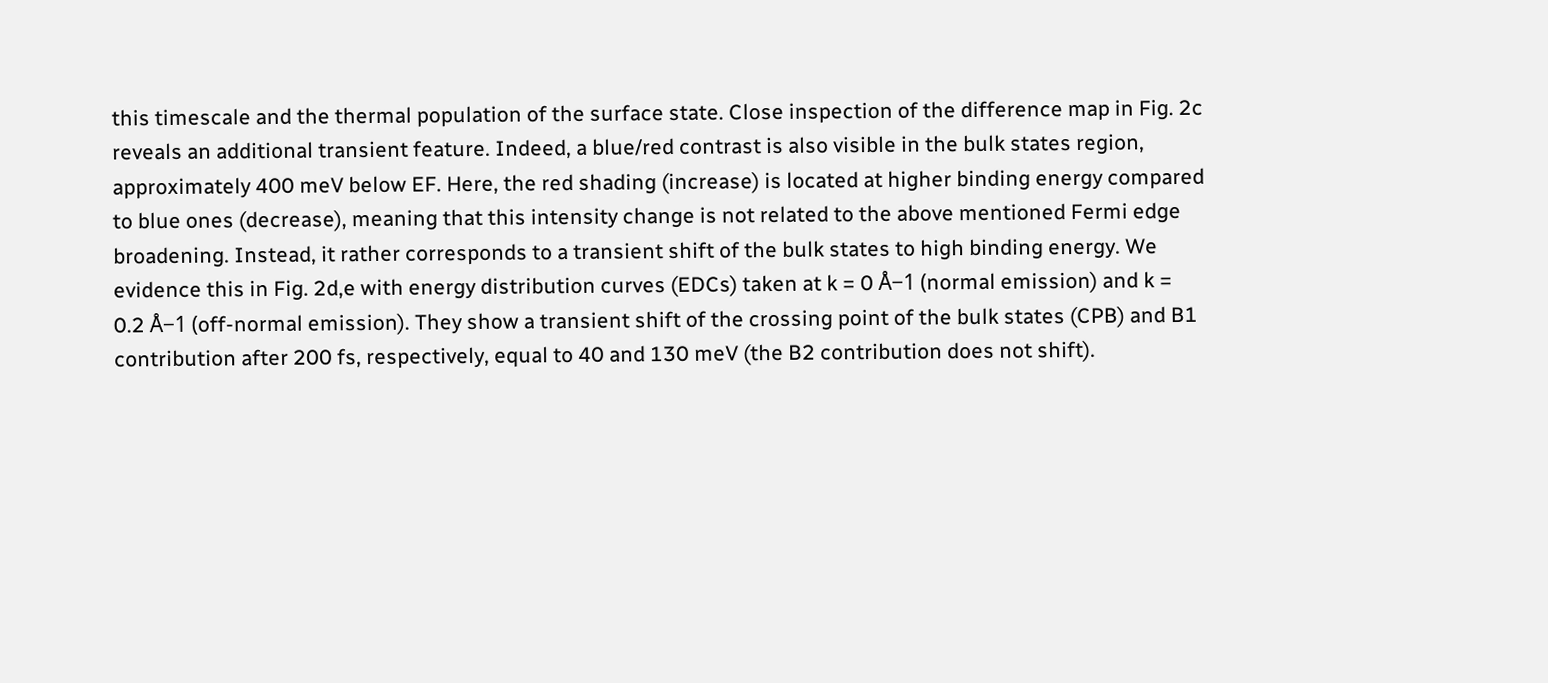this timescale and the thermal population of the surface state. Close inspection of the difference map in Fig. 2c reveals an additional transient feature. Indeed, a blue/red contrast is also visible in the bulk states region, approximately 400 meV below EF. Here, the red shading (increase) is located at higher binding energy compared to blue ones (decrease), meaning that this intensity change is not related to the above mentioned Fermi edge broadening. Instead, it rather corresponds to a transient shift of the bulk states to high binding energy. We evidence this in Fig. 2d,e with energy distribution curves (EDCs) taken at k = 0 Å−1 (normal emission) and k = 0.2 Å−1 (off-normal emission). They show a transient shift of the crossing point of the bulk states (CPB) and B1 contribution after 200 fs, respectively, equal to 40 and 130 meV (the B2 contribution does not shift).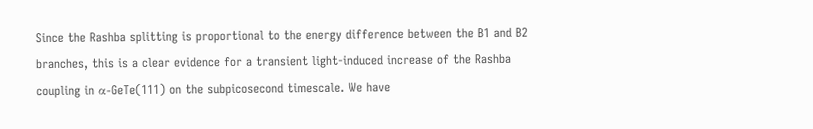Since the Rashba splitting is proportional to the energy difference between the B1 and B2 branches, this is a clear evidence for a transient light-induced increase of the Rashba coupling in α-GeTe(111) on the subpicosecond timescale. We have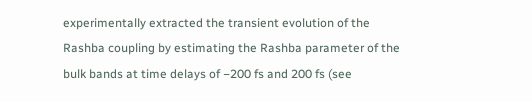experimentally extracted the transient evolution of the Rashba coupling by estimating the Rashba parameter of the bulk bands at time delays of −200 fs and 200 fs (see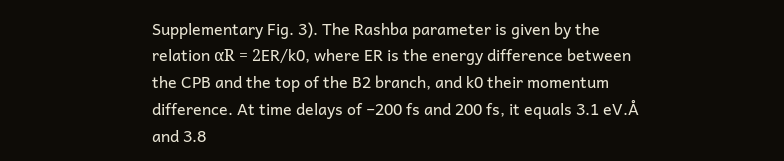Supplementary Fig. 3). The Rashba parameter is given by the relation αR = 2ER/k0, where ER is the energy difference between the CPB and the top of the B2 branch, and k0 their momentum difference. At time delays of −200 fs and 200 fs, it equals 3.1 eV.Å and 3.8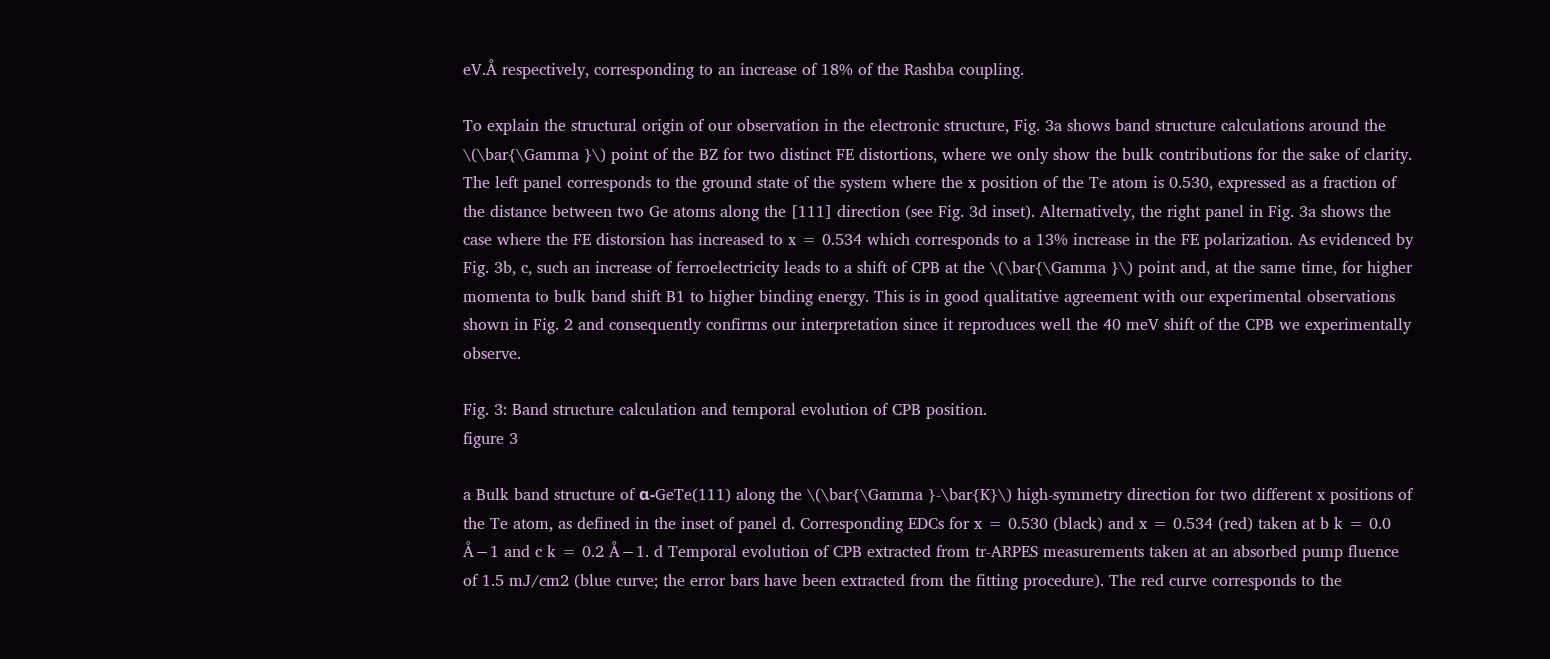eV.Å respectively, corresponding to an increase of 18% of the Rashba coupling.

To explain the structural origin of our observation in the electronic structure, Fig. 3a shows band structure calculations around the \(\bar{\Gamma }\) point of the BZ for two distinct FE distortions, where we only show the bulk contributions for the sake of clarity. The left panel corresponds to the ground state of the system where the x position of the Te atom is 0.530, expressed as a fraction of the distance between two Ge atoms along the [111] direction (see Fig. 3d inset). Alternatively, the right panel in Fig. 3a shows the case where the FE distorsion has increased to x = 0.534 which corresponds to a 13% increase in the FE polarization. As evidenced by Fig. 3b, c, such an increase of ferroelectricity leads to a shift of CPB at the \(\bar{\Gamma }\) point and, at the same time, for higher momenta to bulk band shift B1 to higher binding energy. This is in good qualitative agreement with our experimental observations shown in Fig. 2 and consequently confirms our interpretation since it reproduces well the 40 meV shift of the CPB we experimentally observe.

Fig. 3: Band structure calculation and temporal evolution of CPB position.
figure 3

a Bulk band structure of α-GeTe(111) along the \(\bar{\Gamma }-\bar{K}\) high-symmetry direction for two different x positions of the Te atom, as defined in the inset of panel d. Corresponding EDCs for x = 0.530 (black) and x = 0.534 (red) taken at b k = 0.0 Å−1 and c k = 0.2 Å−1. d Temporal evolution of CPB extracted from tr-ARPES measurements taken at an absorbed pump fluence of 1.5 mJ/cm2 (blue curve; the error bars have been extracted from the fitting procedure). The red curve corresponds to the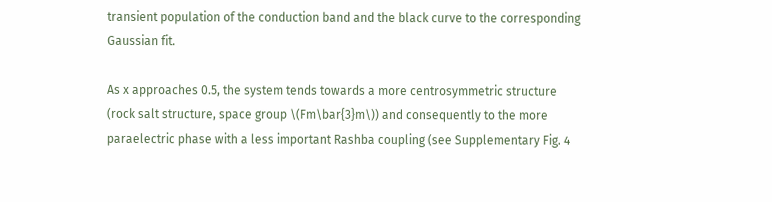transient population of the conduction band and the black curve to the corresponding Gaussian fit.

As x approaches 0.5, the system tends towards a more centrosymmetric structure (rock salt structure, space group \(Fm\bar{3}m\)) and consequently to the more paraelectric phase with a less important Rashba coupling (see Supplementary Fig. 4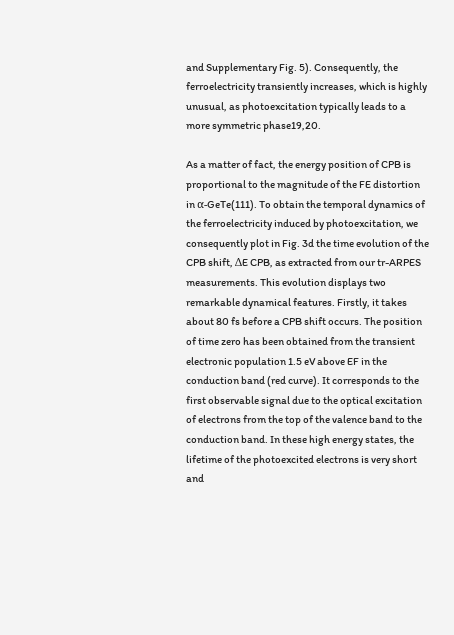and Supplementary Fig. 5). Consequently, the ferroelectricity transiently increases, which is highly unusual, as photoexcitation typically leads to a more symmetric phase19,20.

As a matter of fact, the energy position of CPB is proportional to the magnitude of the FE distortion in α-GeTe(111). To obtain the temporal dynamics of the ferroelectricity induced by photoexcitation, we consequently plot in Fig. 3d the time evolution of the CPB shift, ΔE CPB, as extracted from our tr-ARPES measurements. This evolution displays two remarkable dynamical features. Firstly, it takes about 80 fs before a CPB shift occurs. The position of time zero has been obtained from the transient electronic population 1.5 eV above EF in the conduction band (red curve). It corresponds to the first observable signal due to the optical excitation of electrons from the top of the valence band to the conduction band. In these high energy states, the lifetime of the photoexcited electrons is very short and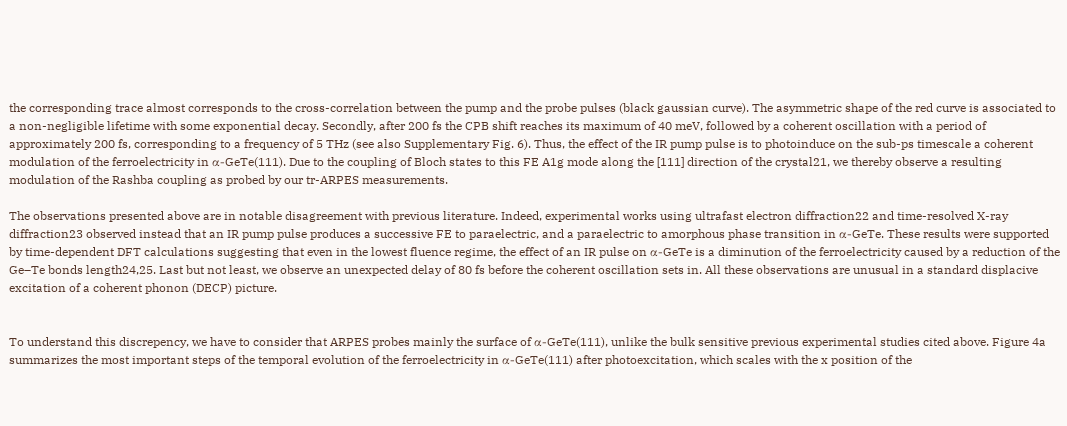the corresponding trace almost corresponds to the cross-correlation between the pump and the probe pulses (black gaussian curve). The asymmetric shape of the red curve is associated to a non-negligible lifetime with some exponential decay. Secondly, after 200 fs the CPB shift reaches its maximum of 40 meV, followed by a coherent oscillation with a period of approximately 200 fs, corresponding to a frequency of 5 THz (see also Supplementary Fig. 6). Thus, the effect of the IR pump pulse is to photoinduce on the sub-ps timescale a coherent modulation of the ferroelectricity in α-GeTe(111). Due to the coupling of Bloch states to this FE A1g mode along the [111] direction of the crystal21, we thereby observe a resulting modulation of the Rashba coupling as probed by our tr-ARPES measurements.

The observations presented above are in notable disagreement with previous literature. Indeed, experimental works using ultrafast electron diffraction22 and time-resolved X-ray diffraction23 observed instead that an IR pump pulse produces a successive FE to paraelectric, and a paraelectric to amorphous phase transition in α-GeTe. These results were supported by time-dependent DFT calculations suggesting that even in the lowest fluence regime, the effect of an IR pulse on α-GeTe is a diminution of the ferroelectricity caused by a reduction of the Ge–Te bonds length24,25. Last but not least, we observe an unexpected delay of 80 fs before the coherent oscillation sets in. All these observations are unusual in a standard displacive excitation of a coherent phonon (DECP) picture.


To understand this discrepency, we have to consider that ARPES probes mainly the surface of α-GeTe(111), unlike the bulk sensitive previous experimental studies cited above. Figure 4a summarizes the most important steps of the temporal evolution of the ferroelectricity in α-GeTe(111) after photoexcitation, which scales with the x position of the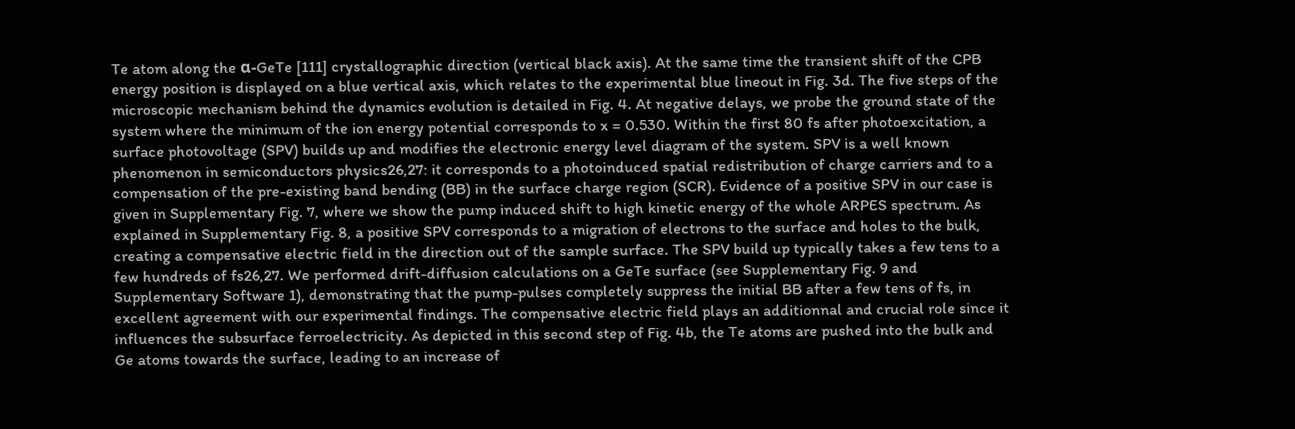Te atom along the α-GeTe [111] crystallographic direction (vertical black axis). At the same time the transient shift of the CPB energy position is displayed on a blue vertical axis, which relates to the experimental blue lineout in Fig. 3d. The five steps of the microscopic mechanism behind the dynamics evolution is detailed in Fig. 4. At negative delays, we probe the ground state of the system where the minimum of the ion energy potential corresponds to x = 0.530. Within the first 80 fs after photoexcitation, a surface photovoltage (SPV) builds up and modifies the electronic energy level diagram of the system. SPV is a well known phenomenon in semiconductors physics26,27: it corresponds to a photoinduced spatial redistribution of charge carriers and to a compensation of the pre-existing band bending (BB) in the surface charge region (SCR). Evidence of a positive SPV in our case is given in Supplementary Fig. 7, where we show the pump induced shift to high kinetic energy of the whole ARPES spectrum. As explained in Supplementary Fig. 8, a positive SPV corresponds to a migration of electrons to the surface and holes to the bulk, creating a compensative electric field in the direction out of the sample surface. The SPV build up typically takes a few tens to a few hundreds of fs26,27. We performed drift-diffusion calculations on a GeTe surface (see Supplementary Fig. 9 and Supplementary Software 1), demonstrating that the pump-pulses completely suppress the initial BB after a few tens of fs, in excellent agreement with our experimental findings. The compensative electric field plays an additionnal and crucial role since it influences the subsurface ferroelectricity. As depicted in this second step of Fig. 4b, the Te atoms are pushed into the bulk and Ge atoms towards the surface, leading to an increase of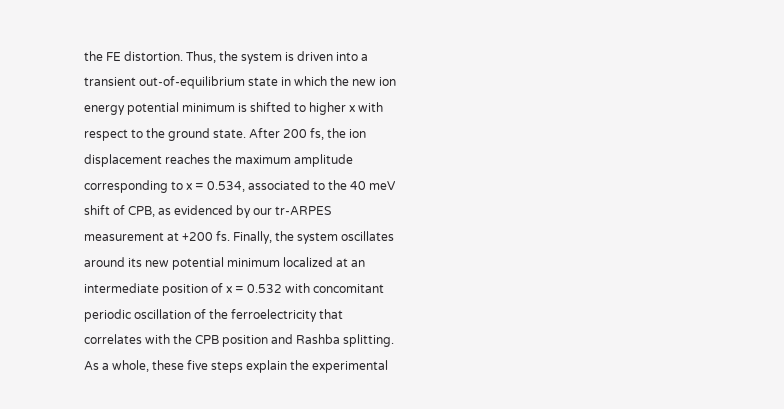the FE distortion. Thus, the system is driven into a transient out-of-equilibrium state in which the new ion energy potential minimum is shifted to higher x with respect to the ground state. After 200 fs, the ion displacement reaches the maximum amplitude corresponding to x = 0.534, associated to the 40 meV shift of CPB, as evidenced by our tr-ARPES measurement at +200 fs. Finally, the system oscillates around its new potential minimum localized at an intermediate position of x = 0.532 with concomitant periodic oscillation of the ferroelectricity that correlates with the CPB position and Rashba splitting. As a whole, these five steps explain the experimental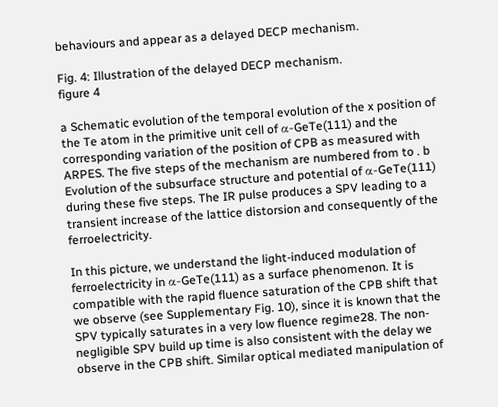behaviours and appear as a delayed DECP mechanism.

Fig. 4: Illustration of the delayed DECP mechanism.
figure 4

a Schematic evolution of the temporal evolution of the x position of the Te atom in the primitive unit cell of α-GeTe(111) and the corresponding variation of the position of CPB as measured with ARPES. The five steps of the mechanism are numbered from to . b Evolution of the subsurface structure and potential of α-GeTe(111) during these five steps. The IR pulse produces a SPV leading to a transient increase of the lattice distorsion and consequently of the ferroelectricity.

In this picture, we understand the light-induced modulation of ferroelectricity in α-GeTe(111) as a surface phenomenon. It is compatible with the rapid fluence saturation of the CPB shift that we observe (see Supplementary Fig. 10), since it is known that the SPV typically saturates in a very low fluence regime28. The non-negligible SPV build up time is also consistent with the delay we observe in the CPB shift. Similar optical mediated manipulation of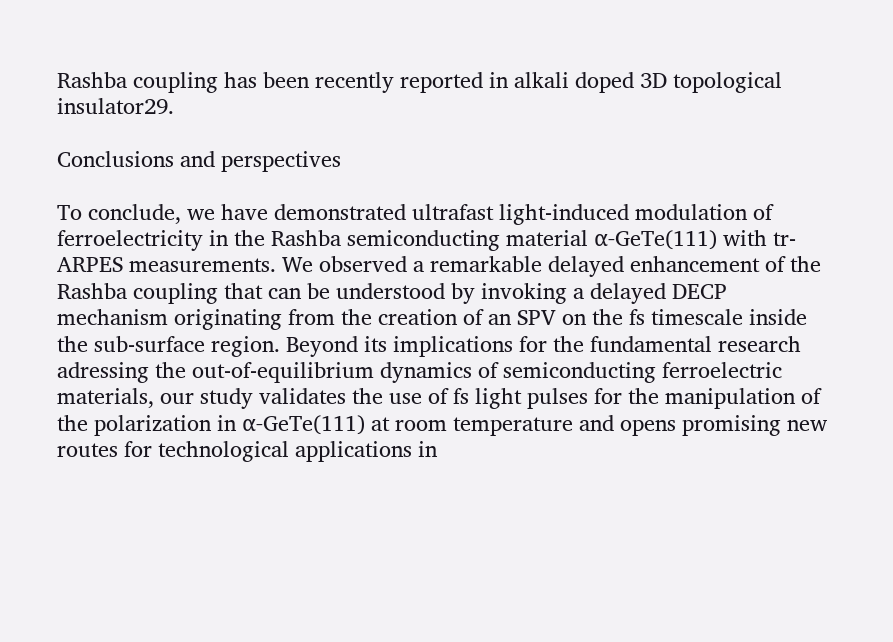Rashba coupling has been recently reported in alkali doped 3D topological insulator29.

Conclusions and perspectives

To conclude, we have demonstrated ultrafast light-induced modulation of ferroelectricity in the Rashba semiconducting material α-GeTe(111) with tr-ARPES measurements. We observed a remarkable delayed enhancement of the Rashba coupling that can be understood by invoking a delayed DECP mechanism originating from the creation of an SPV on the fs timescale inside the sub-surface region. Beyond its implications for the fundamental research adressing the out-of-equilibrium dynamics of semiconducting ferroelectric materials, our study validates the use of fs light pulses for the manipulation of the polarization in α-GeTe(111) at room temperature and opens promising new routes for technological applications in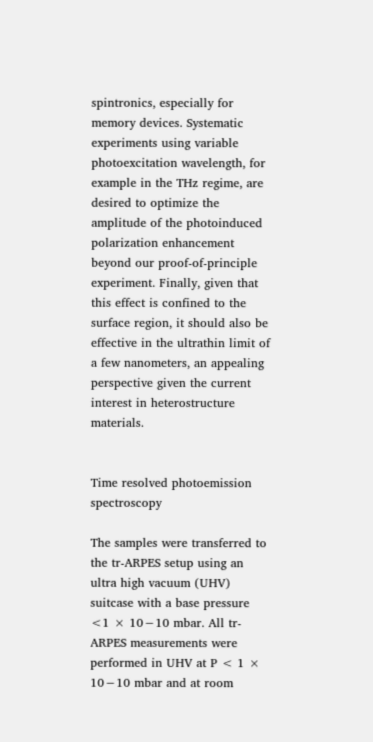spintronics, especially for memory devices. Systematic experiments using variable photoexcitation wavelength, for example in the THz regime, are desired to optimize the amplitude of the photoinduced polarization enhancement beyond our proof-of-principle experiment. Finally, given that this effect is confined to the surface region, it should also be effective in the ultrathin limit of a few nanometers, an appealing perspective given the current interest in heterostructure materials.


Time resolved photoemission spectroscopy

The samples were transferred to the tr-ARPES setup using an ultra high vacuum (UHV) suitcase with a base pressure <1 × 10−10 mbar. All tr-ARPES measurements were performed in UHV at P < 1 × 10−10 mbar and at room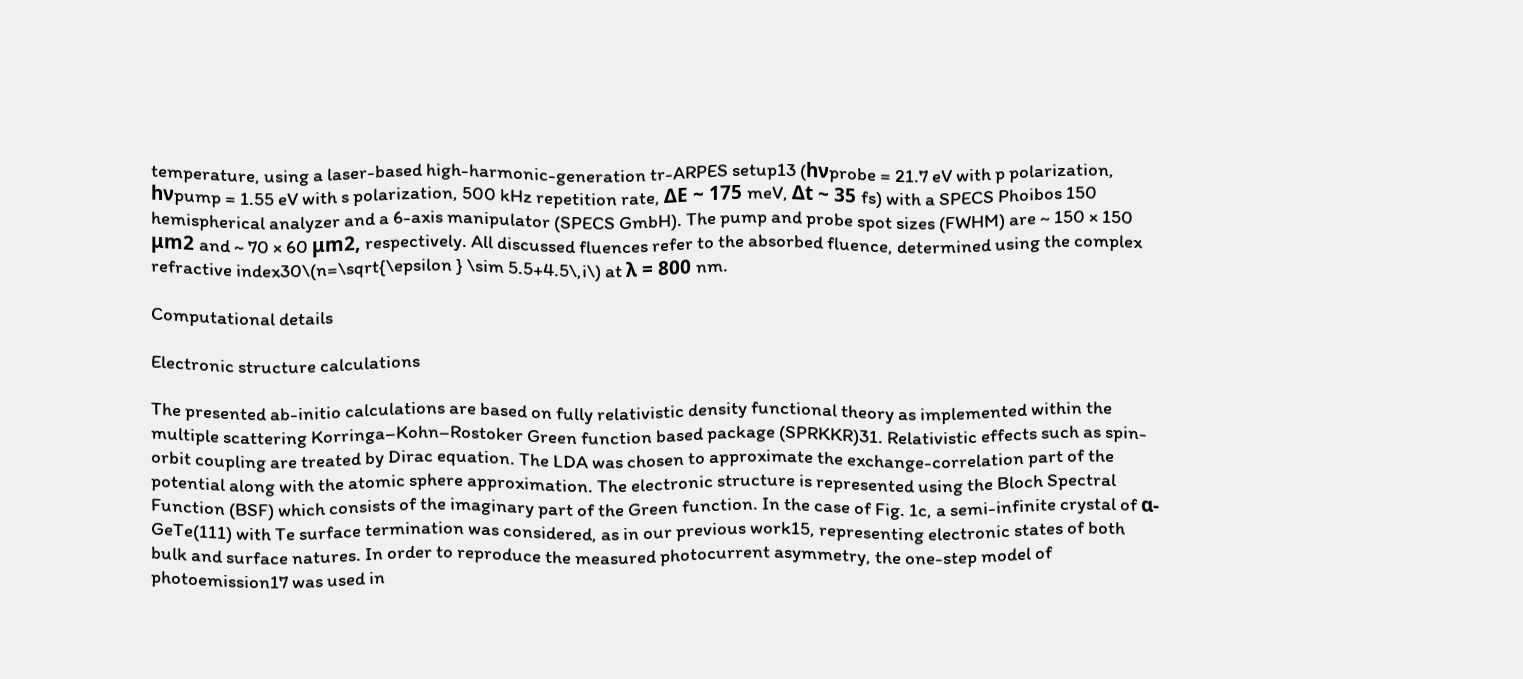temperature, using a laser-based high-harmonic-generation tr-ARPES setup13 (hνprobe = 21.7 eV with p polarization, hνpump = 1.55 eV with s polarization, 500 kHz repetition rate, ΔE ~ 175 meV, Δt ~ 35 fs) with a SPECS Phoibos 150 hemispherical analyzer and a 6-axis manipulator (SPECS GmbH). The pump and probe spot sizes (FWHM) are ~ 150 × 150 μm2 and ~ 70 × 60 μm2, respectively. All discussed fluences refer to the absorbed fluence, determined using the complex refractive index30\(n=\sqrt{\epsilon } \sim 5.5+4.5\,i\) at λ = 800 nm.

Computational details

Electronic structure calculations

The presented ab-initio calculations are based on fully relativistic density functional theory as implemented within the multiple scattering Korringa–Kohn–Rostoker Green function based package (SPRKKR)31. Relativistic effects such as spin-orbit coupling are treated by Dirac equation. The LDA was chosen to approximate the exchange-correlation part of the potential along with the atomic sphere approximation. The electronic structure is represented using the Bloch Spectral Function (BSF) which consists of the imaginary part of the Green function. In the case of Fig. 1c, a semi-infinite crystal of α-GeTe(111) with Te surface termination was considered, as in our previous work15, representing electronic states of both bulk and surface natures. In order to reproduce the measured photocurrent asymmetry, the one-step model of photoemission17 was used in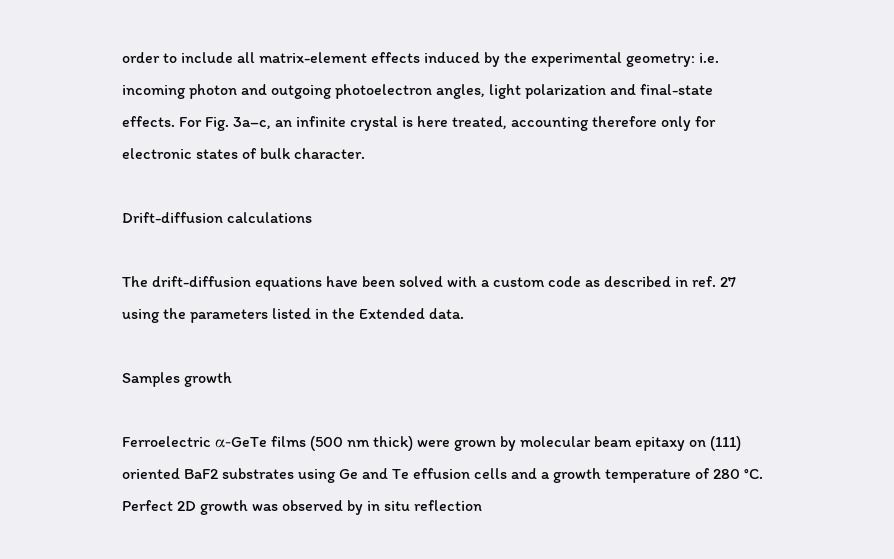order to include all matrix-element effects induced by the experimental geometry: i.e. incoming photon and outgoing photoelectron angles, light polarization and final-state effects. For Fig. 3a–c, an infinite crystal is here treated, accounting therefore only for electronic states of bulk character.

Drift-diffusion calculations

The drift-diffusion equations have been solved with a custom code as described in ref. 27 using the parameters listed in the Extended data.

Samples growth

Ferroelectric α-GeTe films (500 nm thick) were grown by molecular beam epitaxy on (111) oriented BaF2 substrates using Ge and Te effusion cells and a growth temperature of 280 °C. Perfect 2D growth was observed by in situ reflection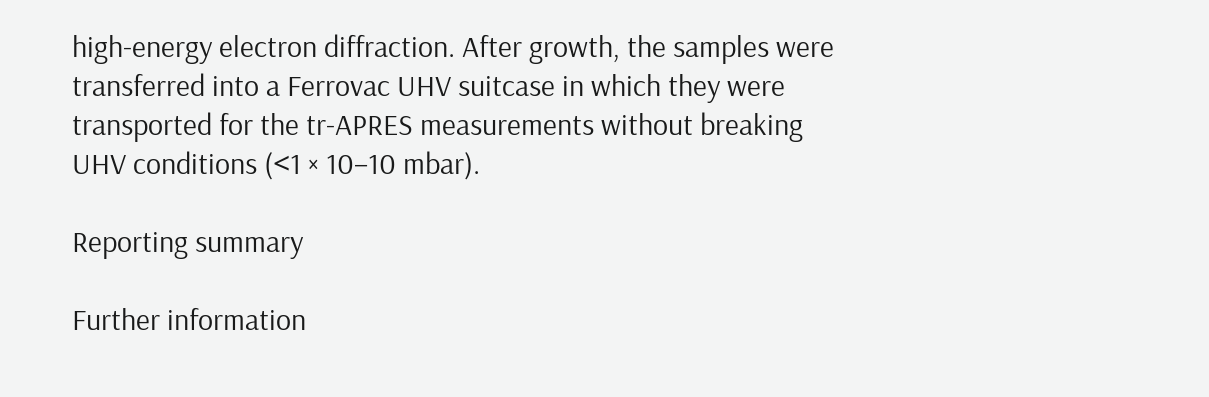high-energy electron diffraction. After growth, the samples were transferred into a Ferrovac UHV suitcase in which they were transported for the tr-APRES measurements without breaking UHV conditions (<1 × 10−10 mbar).

Reporting summary

Further information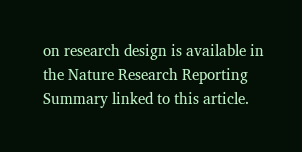on research design is available in the Nature Research Reporting Summary linked to this article.